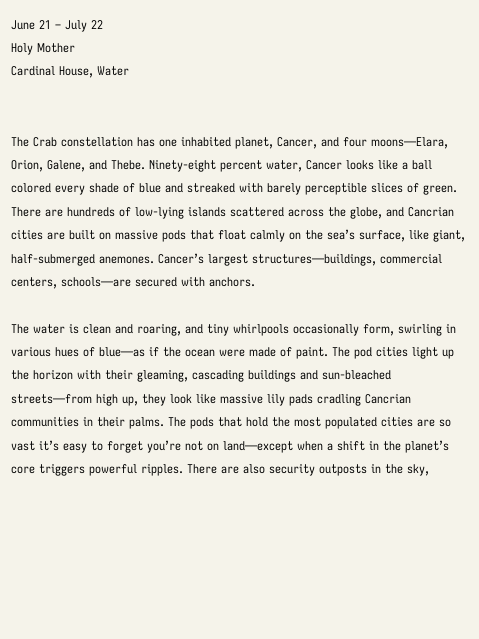June 21 – July 22
Holy Mother
Cardinal House, Water


The Crab constellation has one inhabited planet, Cancer, and four moons—Elara, Orion, Galene, and Thebe. Ninety-eight percent water, Cancer looks like a ball colored every shade of blue and streaked with barely perceptible slices of green. There are hundreds of low-lying islands scattered across the globe, and Cancrian cities are built on massive pods that float calmly on the sea’s surface, like giant, half-submerged anemones. Cancer’s largest structures—buildings, commercial centers, schools—are secured with anchors.

The water is clean and roaring, and tiny whirlpools occasionally form, swirling in various hues of blue—as if the ocean were made of paint. The pod cities light up the horizon with their gleaming, cascading buildings and sun-bleached streets—from high up, they look like massive lily pads cradling Cancrian communities in their palms. The pods that hold the most populated cities are so vast it’s easy to forget you’re not on land—except when a shift in the planet’s core triggers powerful ripples. There are also security outposts in the sky,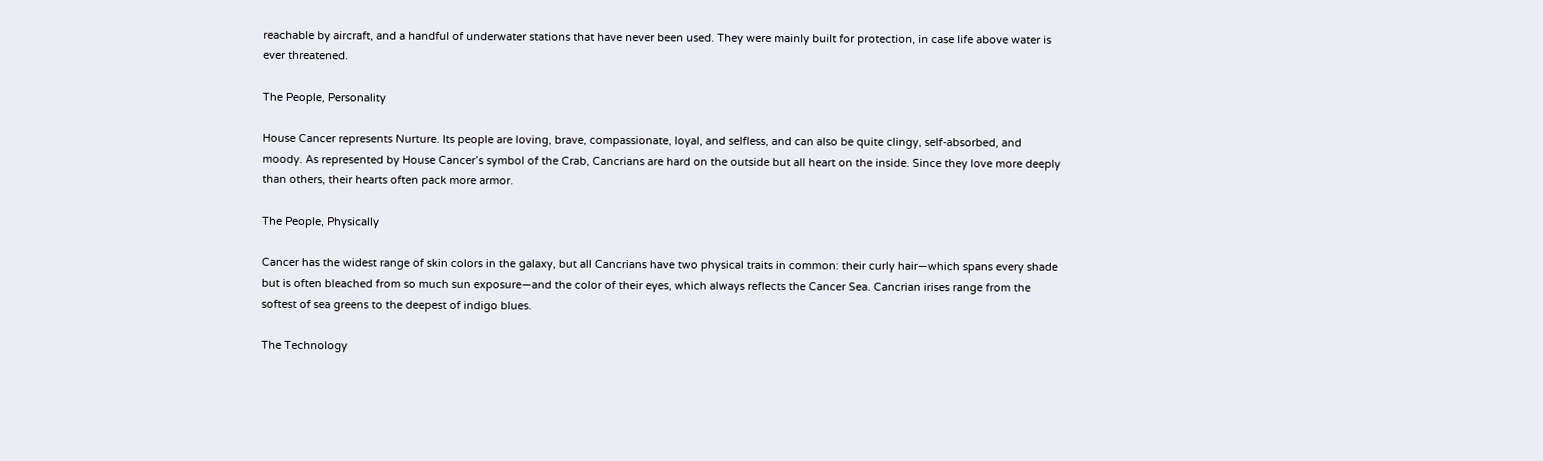reachable by aircraft, and a handful of underwater stations that have never been used. They were mainly built for protection, in case life above water is ever threatened.

The People, Personality

House Cancer represents Nurture. Its people are loving, brave, compassionate, loyal, and selfless, and can also be quite clingy, self-absorbed, and moody. As represented by House Cancer’s symbol of the Crab, Cancrians are hard on the outside but all heart on the inside. Since they love more deeply than others, their hearts often pack more armor.

The People, Physically

Cancer has the widest range of skin colors in the galaxy, but all Cancrians have two physical traits in common: their curly hair—which spans every shade but is often bleached from so much sun exposure—and the color of their eyes, which always reflects the Cancer Sea. Cancrian irises range from the softest of sea greens to the deepest of indigo blues.

The Technology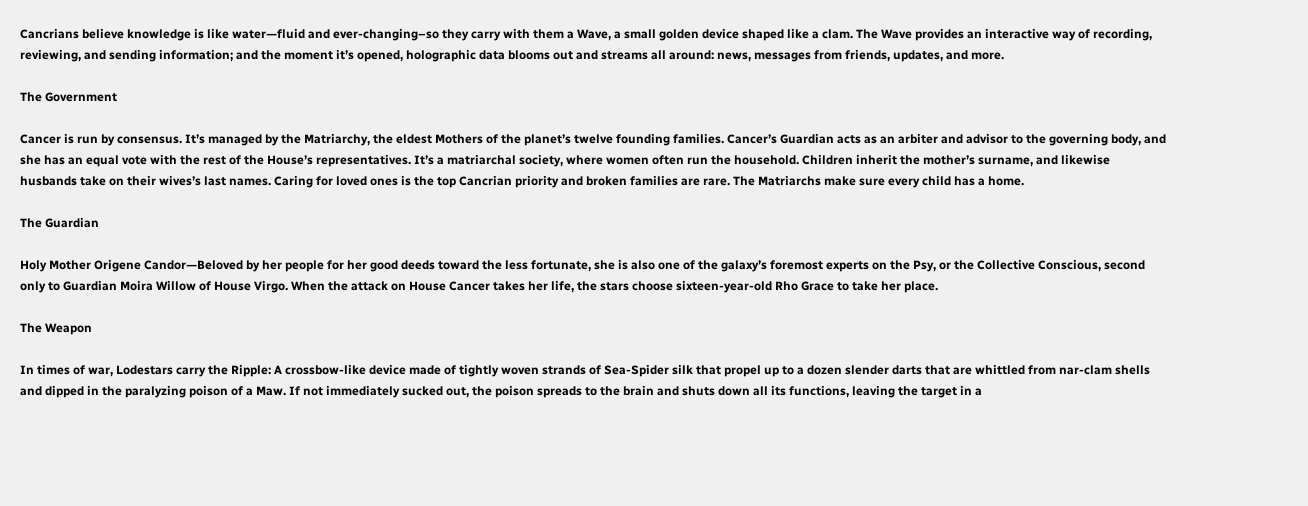Cancrians believe knowledge is like water—fluid and ever-changing–so they carry with them a Wave, a small golden device shaped like a clam. The Wave provides an interactive way of recording, reviewing, and sending information; and the moment it’s opened, holographic data blooms out and streams all around: news, messages from friends, updates, and more.

The Government

Cancer is run by consensus. It’s managed by the Matriarchy, the eldest Mothers of the planet’s twelve founding families. Cancer’s Guardian acts as an arbiter and advisor to the governing body, and she has an equal vote with the rest of the House’s representatives. It’s a matriarchal society, where women often run the household. Children inherit the mother’s surname, and likewise husbands take on their wives’s last names. Caring for loved ones is the top Cancrian priority and broken families are rare. The Matriarchs make sure every child has a home.

The Guardian

Holy Mother Origene Candor—Beloved by her people for her good deeds toward the less fortunate, she is also one of the galaxy’s foremost experts on the Psy, or the Collective Conscious, second only to Guardian Moira Willow of House Virgo. When the attack on House Cancer takes her life, the stars choose sixteen-year-old Rho Grace to take her place.

The Weapon

In times of war, Lodestars carry the Ripple: A crossbow-like device made of tightly woven strands of Sea-Spider silk that propel up to a dozen slender darts that are whittled from nar-clam shells and dipped in the paralyzing poison of a Maw. If not immediately sucked out, the poison spreads to the brain and shuts down all its functions, leaving the target in a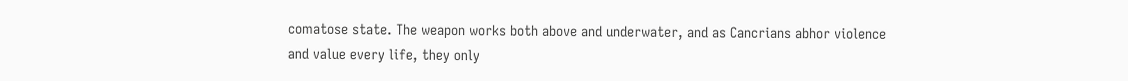comatose state. The weapon works both above and underwater, and as Cancrians abhor violence and value every life, they only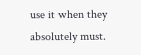use it when they absolutely must.